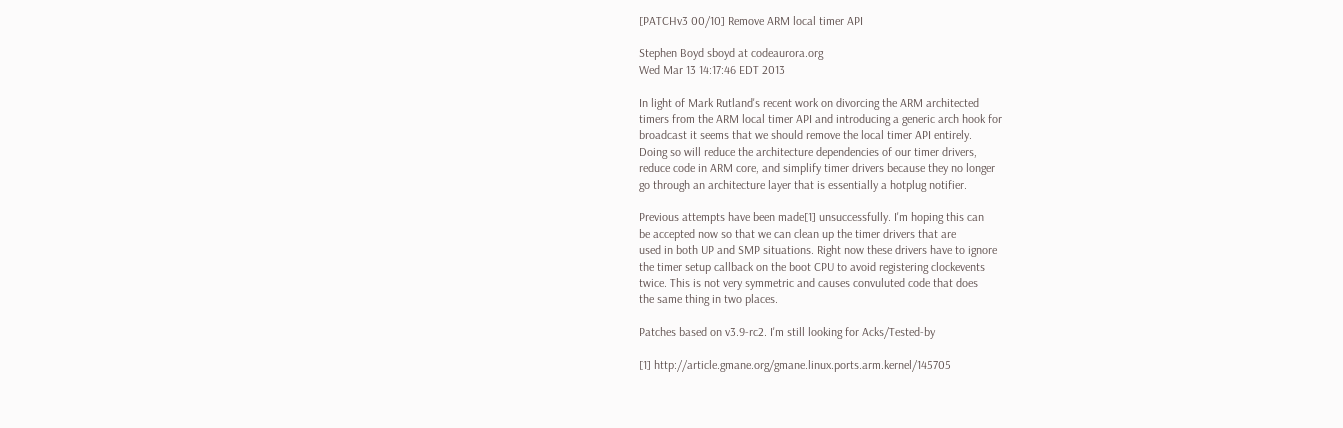[PATCHv3 00/10] Remove ARM local timer API

Stephen Boyd sboyd at codeaurora.org
Wed Mar 13 14:17:46 EDT 2013

In light of Mark Rutland's recent work on divorcing the ARM architected
timers from the ARM local timer API and introducing a generic arch hook for
broadcast it seems that we should remove the local timer API entirely.
Doing so will reduce the architecture dependencies of our timer drivers,
reduce code in ARM core, and simplify timer drivers because they no longer
go through an architecture layer that is essentially a hotplug notifier.

Previous attempts have been made[1] unsuccessfully. I'm hoping this can
be accepted now so that we can clean up the timer drivers that are
used in both UP and SMP situations. Right now these drivers have to ignore
the timer setup callback on the boot CPU to avoid registering clockevents
twice. This is not very symmetric and causes convuluted code that does
the same thing in two places.

Patches based on v3.9-rc2. I'm still looking for Acks/Tested-by

[1] http://article.gmane.org/gmane.linux.ports.arm.kernel/145705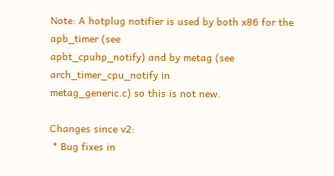Note: A hotplug notifier is used by both x86 for the apb_timer (see
apbt_cpuhp_notify) and by metag (see arch_timer_cpu_notify in
metag_generic.c) so this is not new.

Changes since v2:
 * Bug fixes in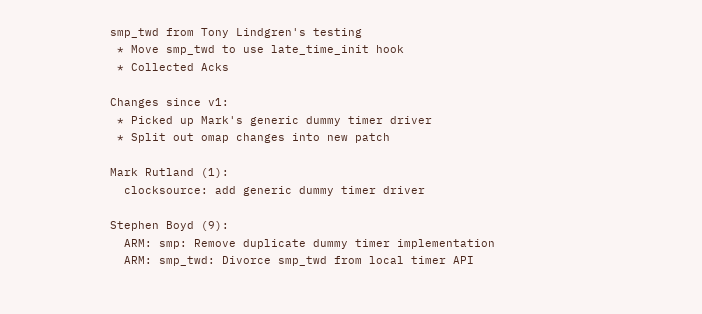smp_twd from Tony Lindgren's testing
 * Move smp_twd to use late_time_init hook
 * Collected Acks

Changes since v1:
 * Picked up Mark's generic dummy timer driver
 * Split out omap changes into new patch

Mark Rutland (1):
  clocksource: add generic dummy timer driver

Stephen Boyd (9):
  ARM: smp: Remove duplicate dummy timer implementation
  ARM: smp_twd: Divorce smp_twd from local timer API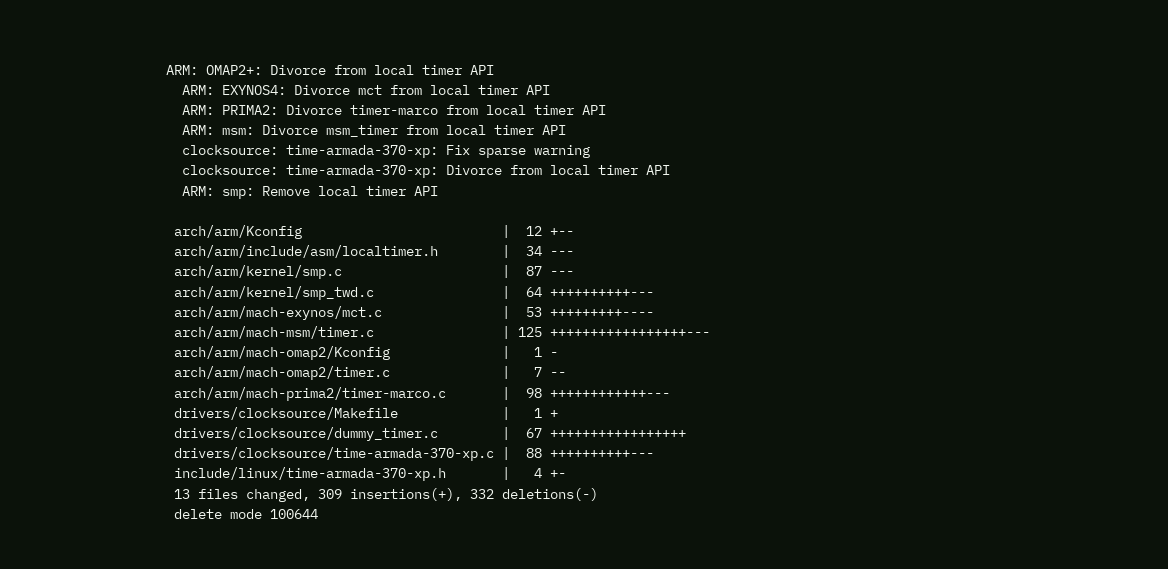ARM: OMAP2+: Divorce from local timer API
  ARM: EXYNOS4: Divorce mct from local timer API
  ARM: PRIMA2: Divorce timer-marco from local timer API
  ARM: msm: Divorce msm_timer from local timer API
  clocksource: time-armada-370-xp: Fix sparse warning
  clocksource: time-armada-370-xp: Divorce from local timer API
  ARM: smp: Remove local timer API

 arch/arm/Kconfig                         |  12 +--
 arch/arm/include/asm/localtimer.h        |  34 ---
 arch/arm/kernel/smp.c                    |  87 ---
 arch/arm/kernel/smp_twd.c                |  64 ++++++++++---
 arch/arm/mach-exynos/mct.c               |  53 +++++++++----
 arch/arm/mach-msm/timer.c                | 125 +++++++++++++++++---
 arch/arm/mach-omap2/Kconfig              |   1 -
 arch/arm/mach-omap2/timer.c              |   7 --
 arch/arm/mach-prima2/timer-marco.c       |  98 ++++++++++++---
 drivers/clocksource/Makefile             |   1 +
 drivers/clocksource/dummy_timer.c        |  67 +++++++++++++++++
 drivers/clocksource/time-armada-370-xp.c |  88 ++++++++++---
 include/linux/time-armada-370-xp.h       |   4 +-
 13 files changed, 309 insertions(+), 332 deletions(-)
 delete mode 100644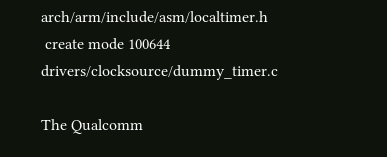arch/arm/include/asm/localtimer.h
 create mode 100644 drivers/clocksource/dummy_timer.c

The Qualcomm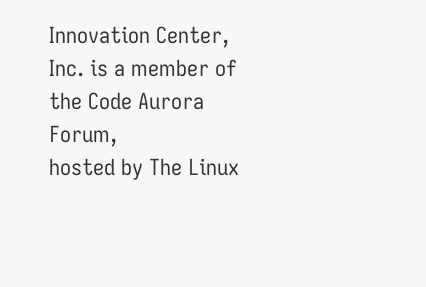Innovation Center, Inc. is a member of the Code Aurora Forum,
hosted by The Linux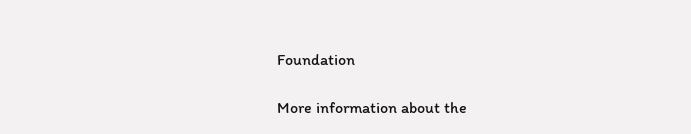Foundation

More information about the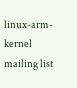linux-arm-kernel mailing list